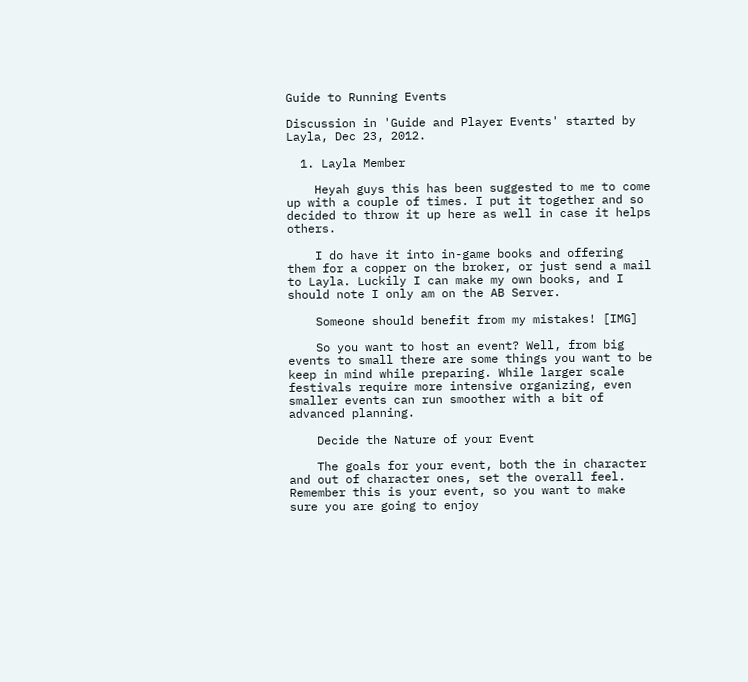Guide to Running Events

Discussion in 'Guide and Player Events' started by Layla, Dec 23, 2012.

  1. Layla Member

    Heyah guys this has been suggested to me to come up with a couple of times. I put it together and so decided to throw it up here as well in case it helps others.

    I do have it into in-game books and offering them for a copper on the broker, or just send a mail to Layla. Luckily I can make my own books, and I should note I only am on the AB Server.

    Someone should benefit from my mistakes! [IMG]

    So you want to host an event? Well, from big events to small there are some things you want to be keep in mind while preparing. While larger scale festivals require more intensive organizing, even smaller events can run smoother with a bit of advanced planning.

    Decide the Nature of your Event

    The goals for your event, both the in character and out of character ones, set the overall feel. Remember this is your event, so you want to make sure you are going to enjoy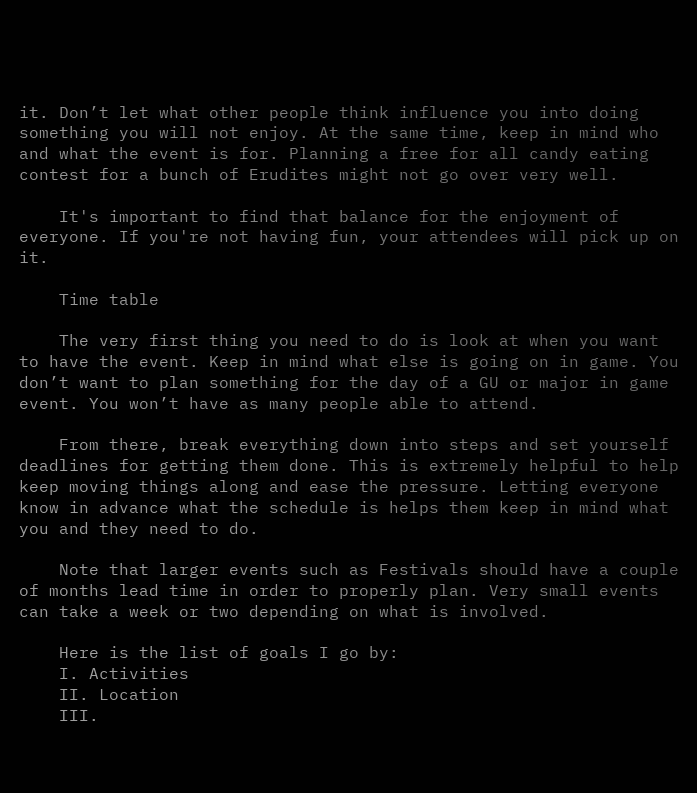it. Don’t let what other people think influence you into doing something you will not enjoy. At the same time, keep in mind who and what the event is for. Planning a free for all candy eating contest for a bunch of Erudites might not go over very well.

    It's important to find that balance for the enjoyment of everyone. If you're not having fun, your attendees will pick up on it.

    Time table

    The very first thing you need to do is look at when you want to have the event. Keep in mind what else is going on in game. You don’t want to plan something for the day of a GU or major in game event. You won’t have as many people able to attend.

    From there, break everything down into steps and set yourself deadlines for getting them done. This is extremely helpful to help keep moving things along and ease the pressure. Letting everyone know in advance what the schedule is helps them keep in mind what you and they need to do.

    Note that larger events such as Festivals should have a couple of months lead time in order to properly plan. Very small events can take a week or two depending on what is involved.

    Here is the list of goals I go by:
    I. Activities
    II. Location
    III.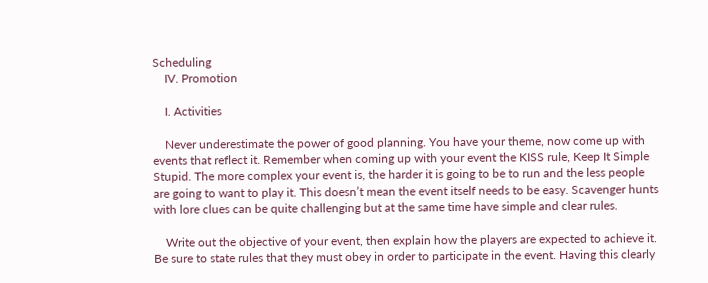Scheduling
    IV. Promotion

    I. Activities

    Never underestimate the power of good planning. You have your theme, now come up with events that reflect it. Remember when coming up with your event the KISS rule, Keep It Simple Stupid. The more complex your event is, the harder it is going to be to run and the less people are going to want to play it. This doesn’t mean the event itself needs to be easy. Scavenger hunts with lore clues can be quite challenging but at the same time have simple and clear rules.

    Write out the objective of your event, then explain how the players are expected to achieve it. Be sure to state rules that they must obey in order to participate in the event. Having this clearly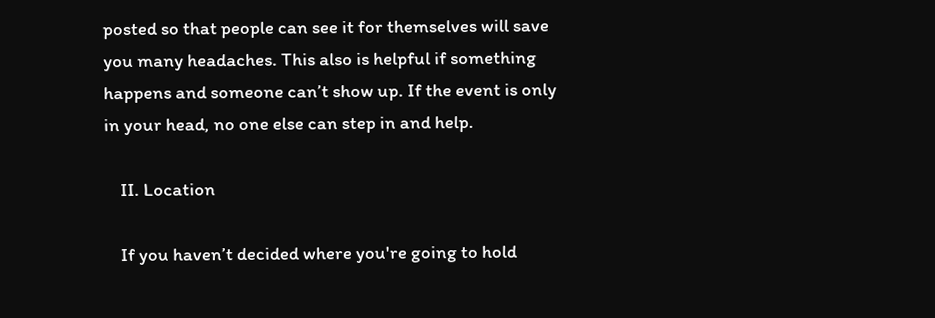posted so that people can see it for themselves will save you many headaches. This also is helpful if something happens and someone can’t show up. If the event is only in your head, no one else can step in and help.

    II. Location

    If you haven’t decided where you're going to hold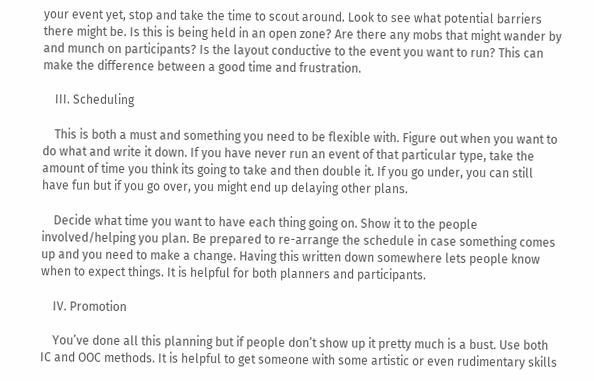your event yet, stop and take the time to scout around. Look to see what potential barriers there might be. Is this is being held in an open zone? Are there any mobs that might wander by and munch on participants? Is the layout conductive to the event you want to run? This can make the difference between a good time and frustration.

    III. Scheduling

    This is both a must and something you need to be flexible with. Figure out when you want to do what and write it down. If you have never run an event of that particular type, take the amount of time you think its going to take and then double it. If you go under, you can still have fun but if you go over, you might end up delaying other plans.

    Decide what time you want to have each thing going on. Show it to the people involved/helping you plan. Be prepared to re-arrange the schedule in case something comes up and you need to make a change. Having this written down somewhere lets people know when to expect things. It is helpful for both planners and participants.

    IV. Promotion

    You’ve done all this planning but if people don’t show up it pretty much is a bust. Use both IC and OOC methods. It is helpful to get someone with some artistic or even rudimentary skills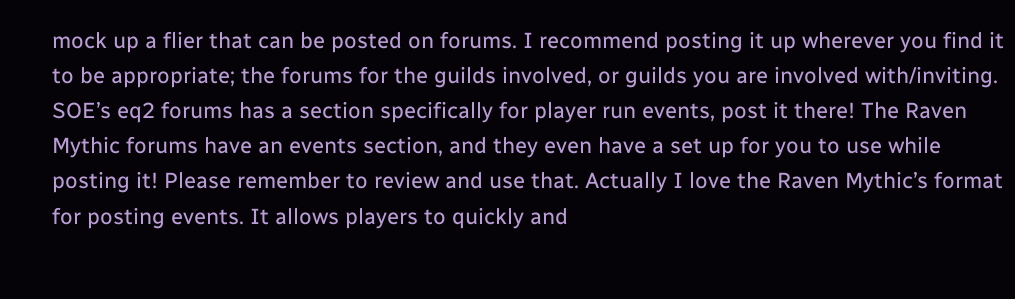mock up a flier that can be posted on forums. I recommend posting it up wherever you find it to be appropriate; the forums for the guilds involved, or guilds you are involved with/inviting. SOE’s eq2 forums has a section specifically for player run events, post it there! The Raven Mythic forums have an events section, and they even have a set up for you to use while posting it! Please remember to review and use that. Actually I love the Raven Mythic’s format for posting events. It allows players to quickly and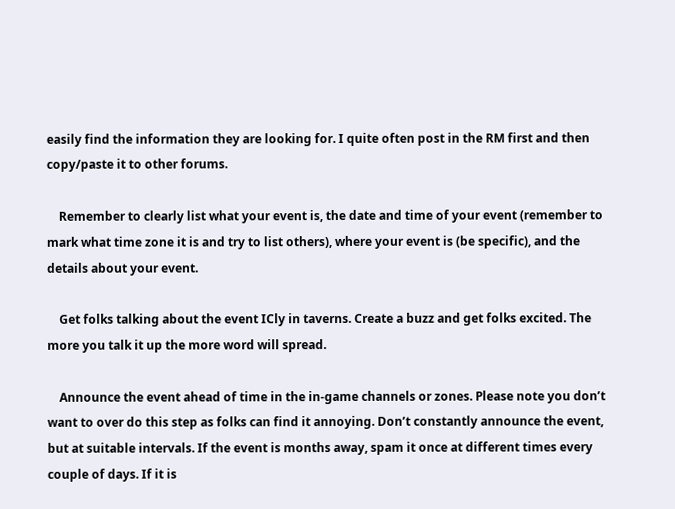easily find the information they are looking for. I quite often post in the RM first and then copy/paste it to other forums.

    Remember to clearly list what your event is, the date and time of your event (remember to mark what time zone it is and try to list others), where your event is (be specific), and the details about your event.

    Get folks talking about the event ICly in taverns. Create a buzz and get folks excited. The more you talk it up the more word will spread.

    Announce the event ahead of time in the in-game channels or zones. Please note you don’t want to over do this step as folks can find it annoying. Don’t constantly announce the event, but at suitable intervals. If the event is months away, spam it once at different times every couple of days. If it is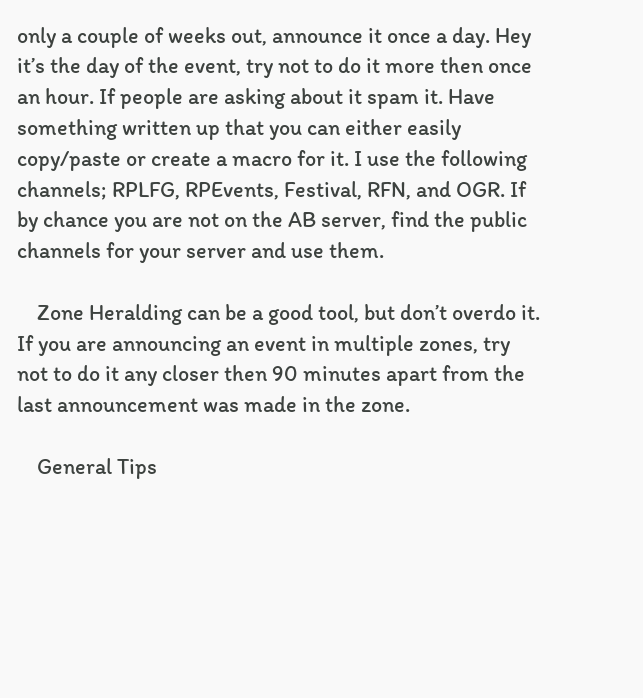only a couple of weeks out, announce it once a day. Hey it’s the day of the event, try not to do it more then once an hour. If people are asking about it spam it. Have something written up that you can either easily copy/paste or create a macro for it. I use the following channels; RPLFG, RPEvents, Festival, RFN, and OGR. If by chance you are not on the AB server, find the public channels for your server and use them.

    Zone Heralding can be a good tool, but don’t overdo it. If you are announcing an event in multiple zones, try not to do it any closer then 90 minutes apart from the last announcement was made in the zone.

    General Tips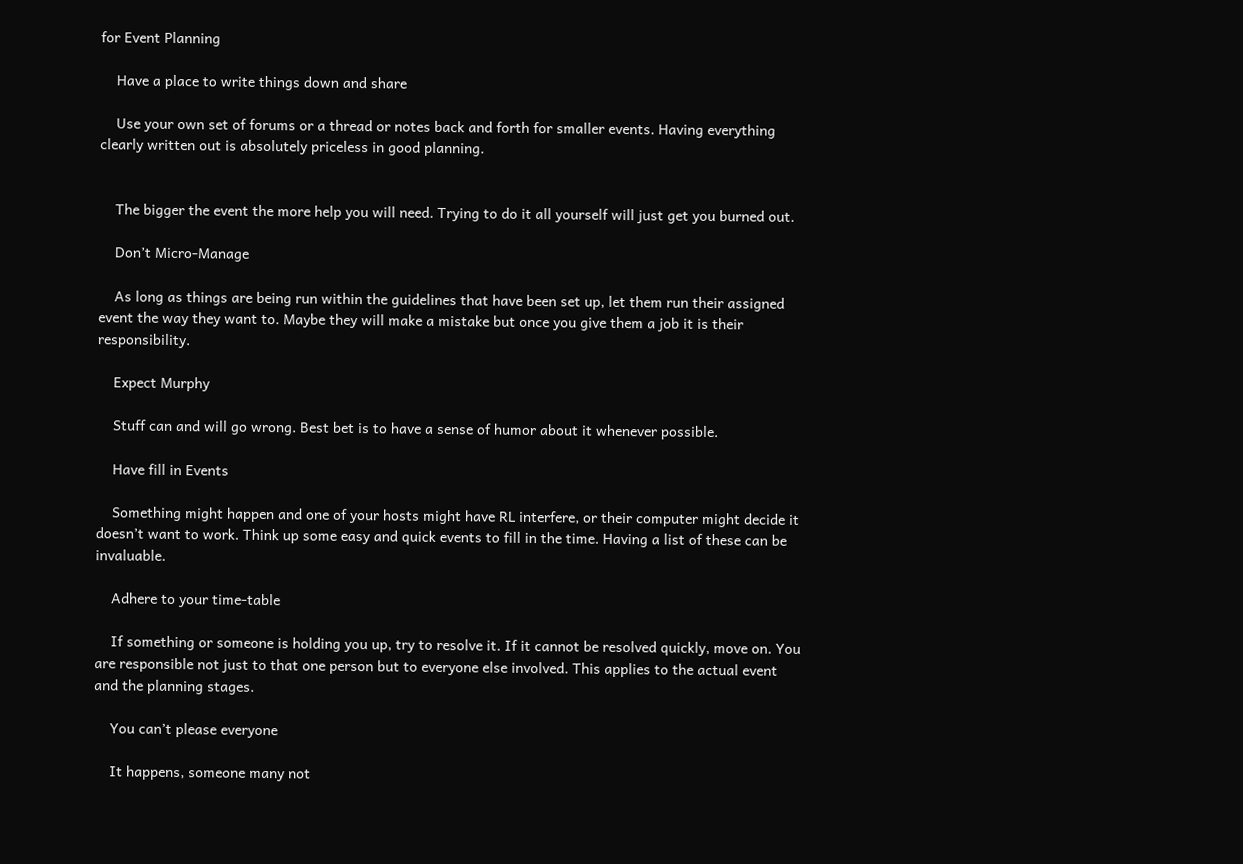for Event Planning

    Have a place to write things down and share

    Use your own set of forums or a thread or notes back and forth for smaller events. Having everything clearly written out is absolutely priceless in good planning.


    The bigger the event the more help you will need. Trying to do it all yourself will just get you burned out.

    Don’t Micro-Manage

    As long as things are being run within the guidelines that have been set up, let them run their assigned event the way they want to. Maybe they will make a mistake but once you give them a job it is their responsibility.

    Expect Murphy

    Stuff can and will go wrong. Best bet is to have a sense of humor about it whenever possible.

    Have fill in Events

    Something might happen and one of your hosts might have RL interfere, or their computer might decide it doesn’t want to work. Think up some easy and quick events to fill in the time. Having a list of these can be invaluable.

    Adhere to your time-table

    If something or someone is holding you up, try to resolve it. If it cannot be resolved quickly, move on. You are responsible not just to that one person but to everyone else involved. This applies to the actual event and the planning stages.

    You can’t please everyone

    It happens, someone many not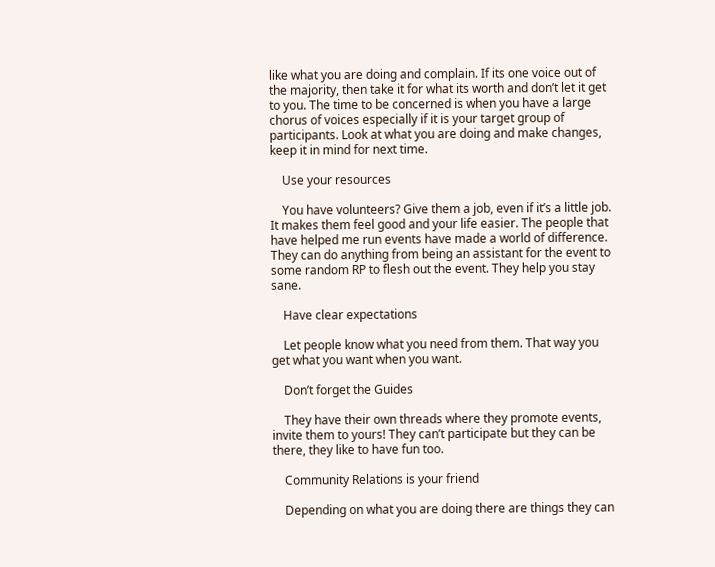like what you are doing and complain. If its one voice out of the majority, then take it for what its worth and don’t let it get to you. The time to be concerned is when you have a large chorus of voices especially if it is your target group of participants. Look at what you are doing and make changes, keep it in mind for next time.

    Use your resources

    You have volunteers? Give them a job, even if it’s a little job. It makes them feel good and your life easier. The people that have helped me run events have made a world of difference. They can do anything from being an assistant for the event to some random RP to flesh out the event. They help you stay sane.

    Have clear expectations

    Let people know what you need from them. That way you get what you want when you want.

    Don’t forget the Guides

    They have their own threads where they promote events, invite them to yours! They can’t participate but they can be there, they like to have fun too.

    Community Relations is your friend

    Depending on what you are doing there are things they can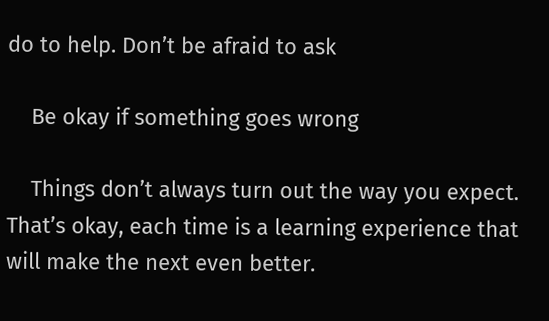do to help. Don’t be afraid to ask

    Be okay if something goes wrong

    Things don’t always turn out the way you expect. That’s okay, each time is a learning experience that will make the next even better.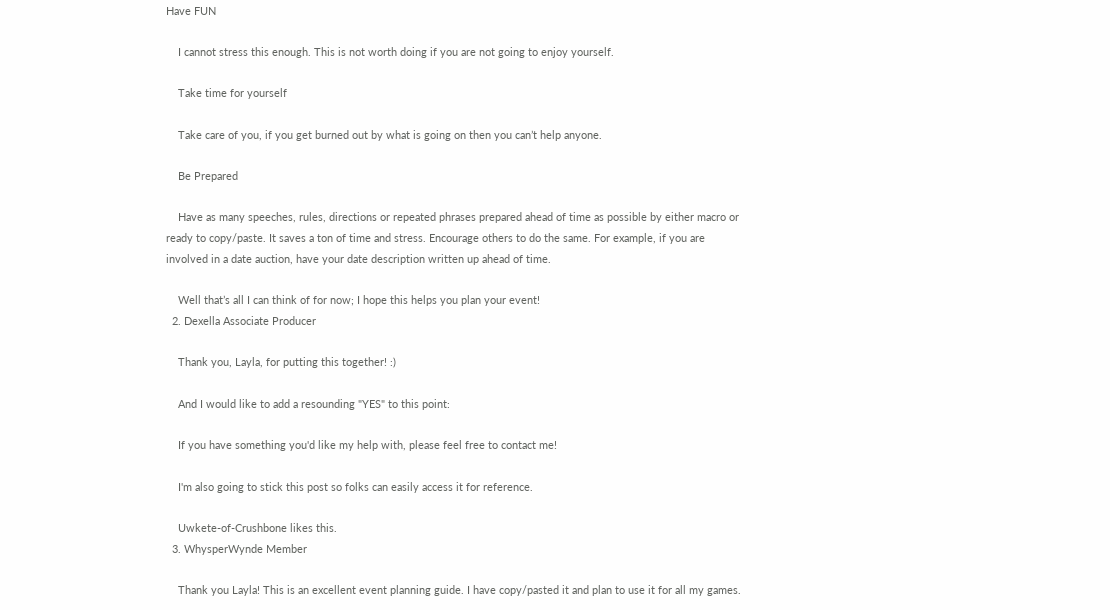Have FUN

    I cannot stress this enough. This is not worth doing if you are not going to enjoy yourself.

    Take time for yourself

    Take care of you, if you get burned out by what is going on then you can’t help anyone.

    Be Prepared

    Have as many speeches, rules, directions or repeated phrases prepared ahead of time as possible by either macro or ready to copy/paste. It saves a ton of time and stress. Encourage others to do the same. For example, if you are involved in a date auction, have your date description written up ahead of time.

    Well that’s all I can think of for now; I hope this helps you plan your event!
  2. Dexella Associate Producer

    Thank you, Layla, for putting this together! :)

    And I would like to add a resounding "YES" to this point:

    If you have something you'd like my help with, please feel free to contact me!

    I'm also going to stick this post so folks can easily access it for reference.

    Uwkete-of-Crushbone likes this.
  3. WhysperWynde Member

    Thank you Layla! This is an excellent event planning guide. I have copy/pasted it and plan to use it for all my games.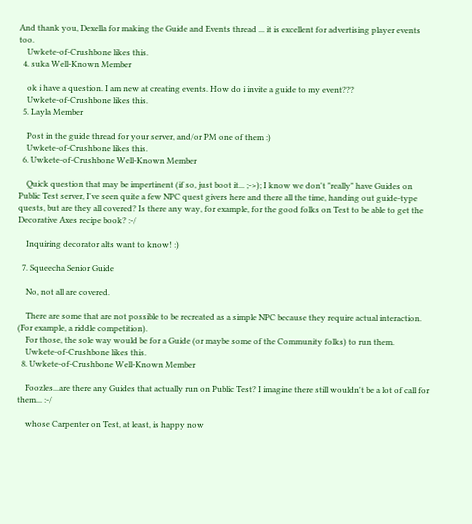And thank you, Dexella for making the Guide and Events thread ... it is excellent for advertising player events too.
    Uwkete-of-Crushbone likes this.
  4. suka Well-Known Member

    ok i have a question. I am new at creating events. How do i invite a guide to my event???
    Uwkete-of-Crushbone likes this.
  5. Layla Member

    Post in the guide thread for your server, and/or PM one of them :)
    Uwkete-of-Crushbone likes this.
  6. Uwkete-of-Crushbone Well-Known Member

    Quick question that may be impertinent (if so, just boot it... ;->); I know we don't "really" have Guides on Public Test server, I've seen quite a few NPC quest givers here and there all the time, handing out guide-type quests, but are they all covered? Is there any way, for example, for the good folks on Test to be able to get the Decorative Axes recipe book? :-/

    Inquiring decorator alts want to know! :)

  7. Squeecha Senior Guide

    No, not all are covered.

    There are some that are not possible to be recreated as a simple NPC because they require actual interaction. (For example, a riddle competition).
    For those, the sole way would be for a Guide (or maybe some of the Community folks) to run them.
    Uwkete-of-Crushbone likes this.
  8. Uwkete-of-Crushbone Well-Known Member

    Foozles...are there any Guides that actually run on Public Test? I imagine there still wouldn't be a lot of call for them... :-/

    whose Carpenter on Test, at least, is happy now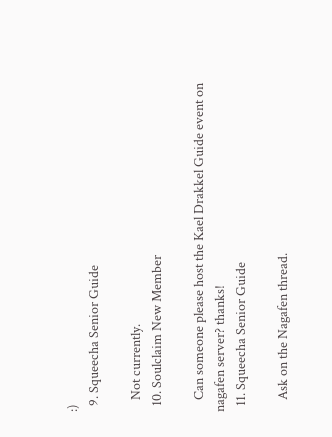:)
  9. Squeecha Senior Guide

    Not currently.
  10. Soulclaim New Member

    Can someone please host the Kael Drakkel Guide event on nagafen server? thanks!
  11. Squeecha Senior Guide

    Ask on the Nagafen thread.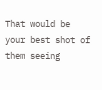That would be your best shot of them seeing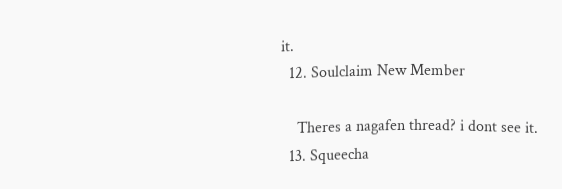it.
  12. Soulclaim New Member

    Theres a nagafen thread? i dont see it.
  13. Squeecha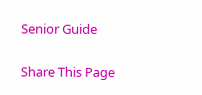Senior Guide

Share This Page